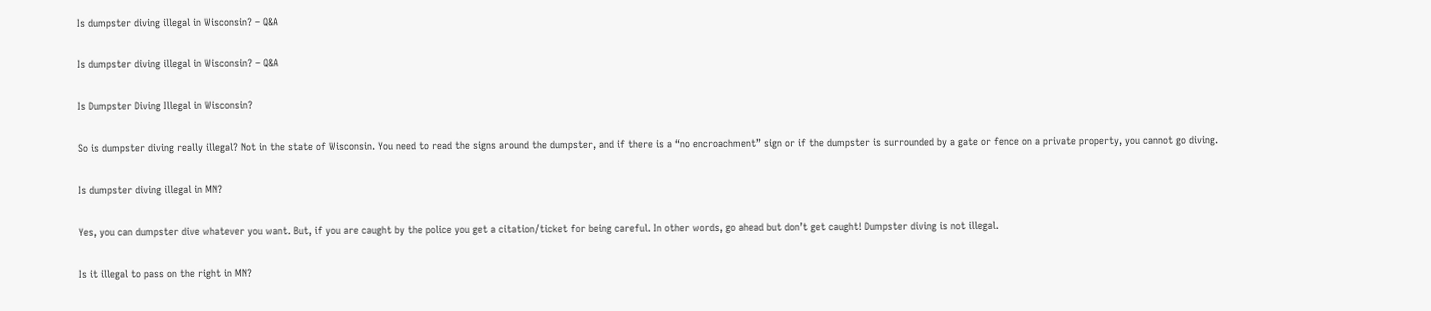Is dumpster diving illegal in Wisconsin? – Q&A

Is dumpster diving illegal in Wisconsin? – Q&A

Is Dumpster Diving Illegal in Wisconsin?

So is dumpster diving really illegal? Not in the state of Wisconsin. You need to read the signs around the dumpster, and if there is a “no encroachment” sign or if the dumpster is surrounded by a gate or fence on a private property, you cannot go diving.

Is dumpster diving illegal in MN?

Yes, you can dumpster dive whatever you want. But, if you are caught by the police you get a citation/ticket for being careful. In other words, go ahead but don’t get caught! Dumpster diving is not illegal.

Is it illegal to pass on the right in MN?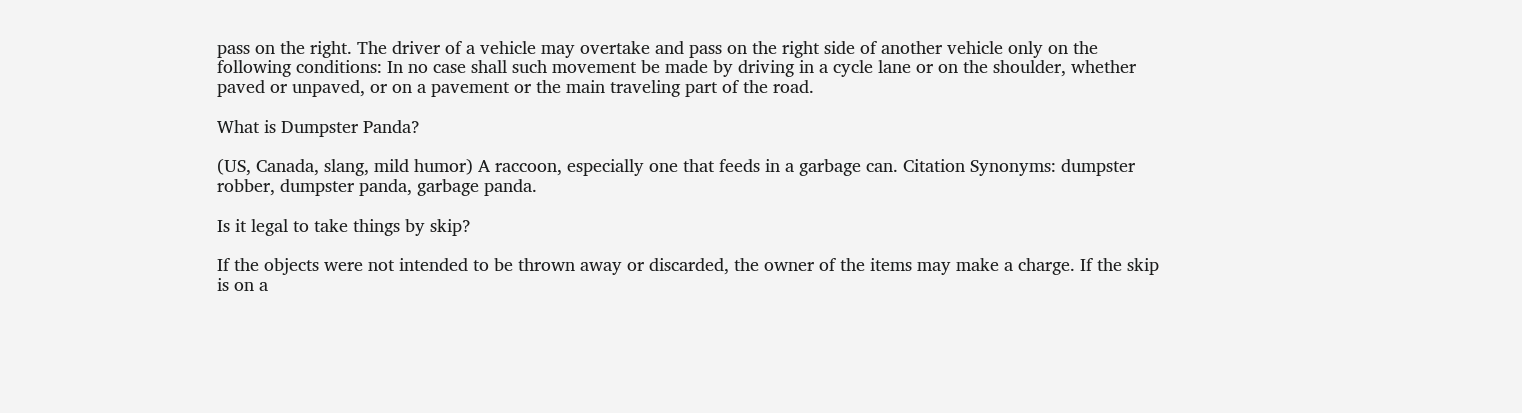pass on the right. The driver of a vehicle may overtake and pass on the right side of another vehicle only on the following conditions: In no case shall such movement be made by driving in a cycle lane or on the shoulder, whether paved or unpaved, or on a pavement or the main traveling part of the road.

What is Dumpster Panda?

(US, Canada, slang, mild humor) A raccoon, especially one that feeds in a garbage can. Citation Synonyms: dumpster robber, dumpster panda, garbage panda.

Is it legal to take things by skip?

If the objects were not intended to be thrown away or discarded, the owner of the items may make a charge. If the skip is on a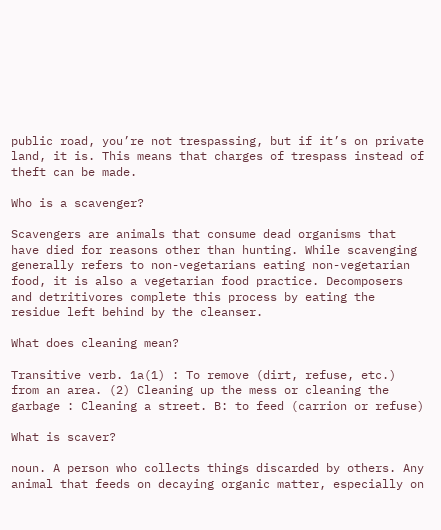public road, you’re not trespassing, but if it’s on private land, it is. This means that charges of trespass instead of theft can be made.

Who is a scavenger?

Scavengers are animals that consume dead organisms that have died for reasons other than hunting. While scavenging generally refers to non-vegetarians eating non-vegetarian food, it is also a vegetarian food practice. Decomposers and detritivores complete this process by eating the residue left behind by the cleanser.

What does cleaning mean?

Transitive verb. 1a(1) : To remove (dirt, refuse, etc.) from an area. (2) Cleaning up the mess or cleaning the garbage : Cleaning a street. B: to feed (carrion or refuse)

What is scaver?

noun. A person who collects things discarded by others. Any animal that feeds on decaying organic matter, especially on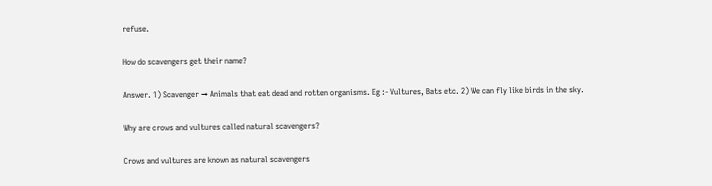refuse.

How do scavengers get their name?

Answer. 1) Scavenger → Animals that eat dead and rotten organisms. Eg :- Vultures, Bats etc. 2) We can fly like birds in the sky.

Why are crows and vultures called natural scavengers?

Crows and vultures are known as natural scavengers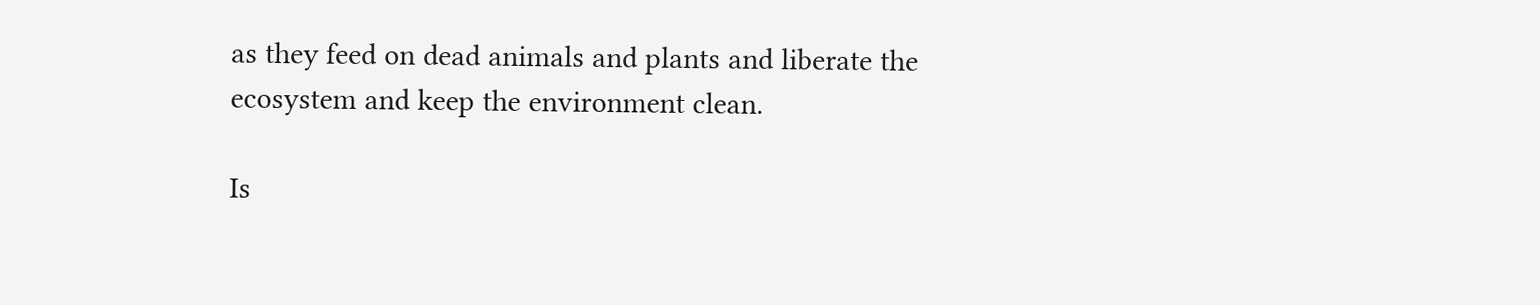as they feed on dead animals and plants and liberate the ecosystem and keep the environment clean.

Is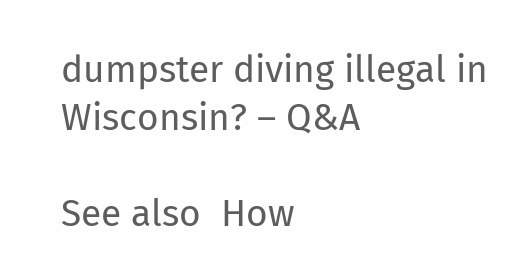dumpster diving illegal in Wisconsin? – Q&A

See also  How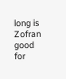long is Zofran good for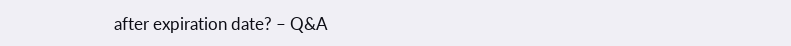after expiration date? – Q&A